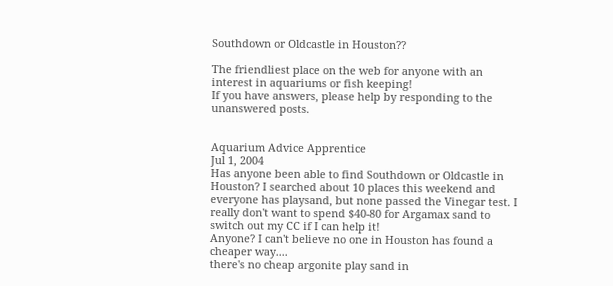Southdown or Oldcastle in Houston??

The friendliest place on the web for anyone with an interest in aquariums or fish keeping!
If you have answers, please help by responding to the unanswered posts.


Aquarium Advice Apprentice
Jul 1, 2004
Has anyone been able to find Southdown or Oldcastle in Houston? I searched about 10 places this weekend and everyone has playsand, but none passed the Vinegar test. I really don't want to spend $40-80 for Argamax sand to switch out my CC if I can help it!
Anyone? I can't believe no one in Houston has found a cheaper way....
there's no cheap argonite play sand in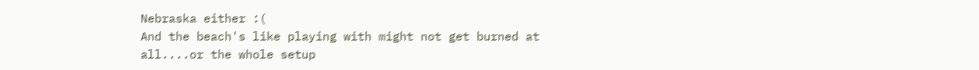Nebraska either :(
And the beach's like playing with might not get burned at all....or the whole setup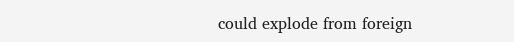could explode from foreign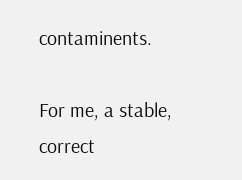contaminents.

For me, a stable, correct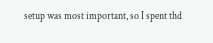setup was most important, so I spent thd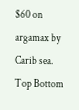$60 on argamax by Carib sea.
Top Bottom